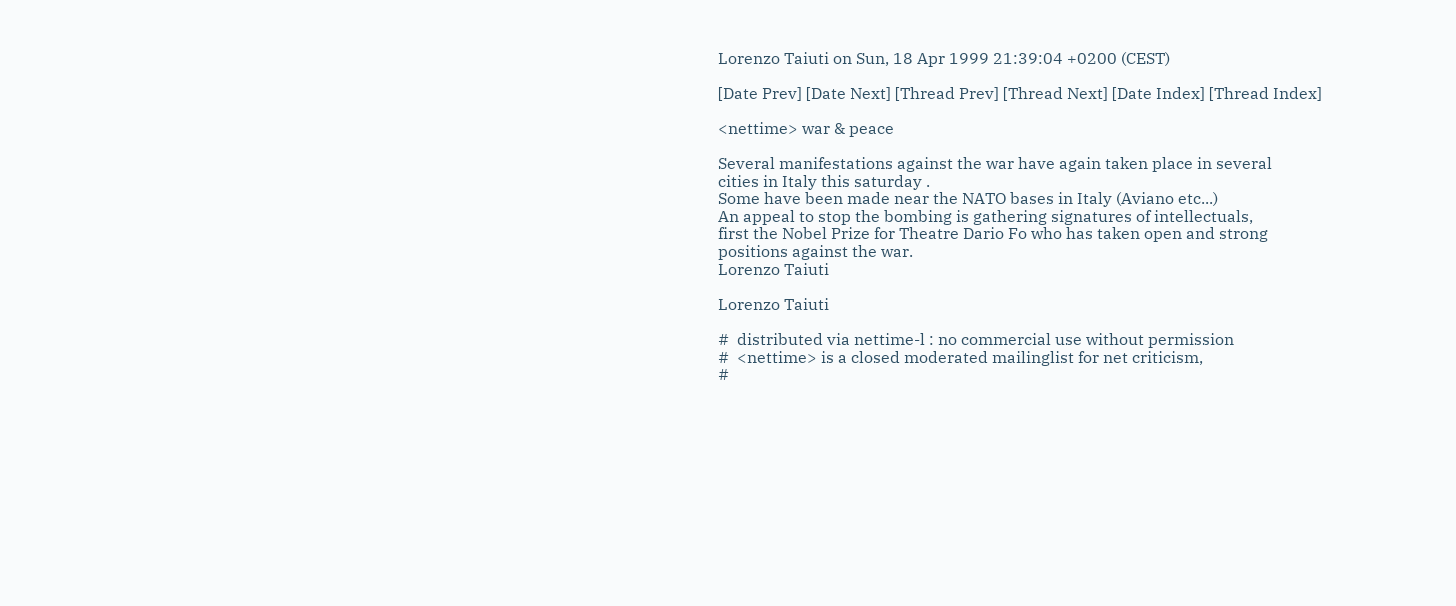Lorenzo Taiuti on Sun, 18 Apr 1999 21:39:04 +0200 (CEST)

[Date Prev] [Date Next] [Thread Prev] [Thread Next] [Date Index] [Thread Index]

<nettime> war & peace

Several manifestations against the war have again taken place in several
cities in Italy this saturday .
Some have been made near the NATO bases in Italy (Aviano etc...)
An appeal to stop the bombing is gathering signatures of intellectuals,
first the Nobel Prize for Theatre Dario Fo who has taken open and strong
positions against the war.
Lorenzo Taiuti

Lorenzo Taiuti

#  distributed via nettime-l : no commercial use without permission
#  <nettime> is a closed moderated mailinglist for net criticism,
#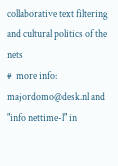collaborative text filtering and cultural politics of the nets
#  more info: majordomo@desk.nl and "info nettime-l" in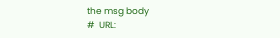the msg body
#  URL: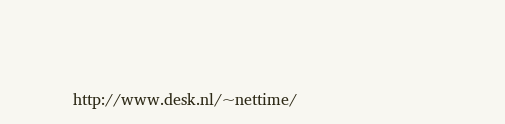http://www.desk.nl/~nettime/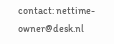contact: nettime-owner@desk.nl